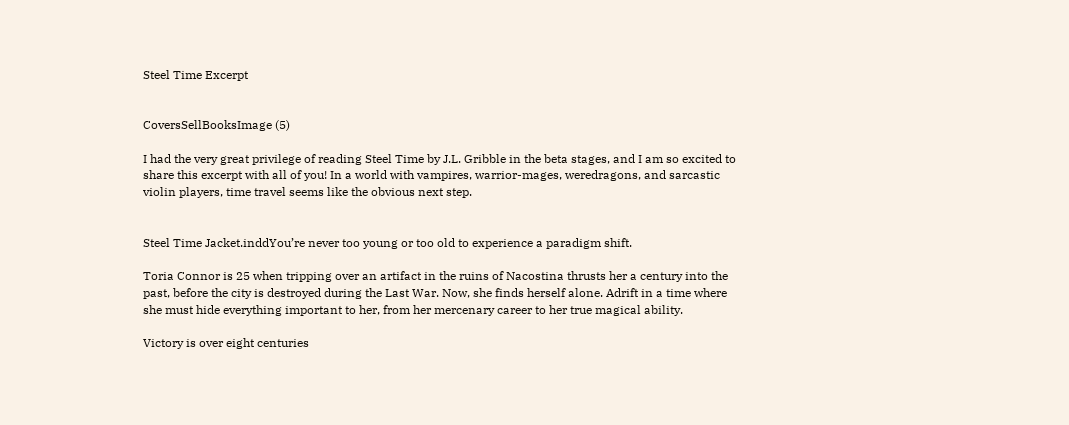Steel Time Excerpt


CoversSellBooksImage (5)

I had the very great privilege of reading Steel Time by J.L. Gribble in the beta stages, and I am so excited to share this excerpt with all of you! In a world with vampires, warrior-mages, weredragons, and sarcastic violin players, time travel seems like the obvious next step.


Steel Time Jacket.inddYou’re never too young or too old to experience a paradigm shift.

Toria Connor is 25 when tripping over an artifact in the ruins of Nacostina thrusts her a century into the past, before the city is destroyed during the Last War. Now, she finds herself alone. Adrift in a time where she must hide everything important to her, from her mercenary career to her true magical ability.

Victory is over eight centuries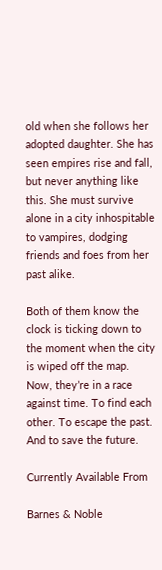old when she follows her adopted daughter. She has seen empires rise and fall, but never anything like this. She must survive alone in a city inhospitable to vampires, dodging friends and foes from her past alike.

Both of them know the clock is ticking down to the moment when the city is wiped off the map. Now, they’re in a race against time. To find each other. To escape the past. And to save the future.

Currently Available From

Barnes & Noble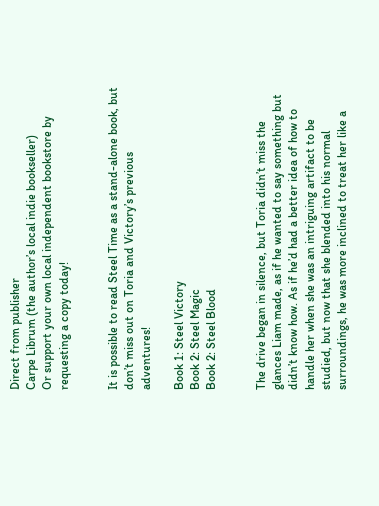Direct from publisher
Carpe Librum (the author’s local indie bookseller)
Or support your own local independent bookstore by requesting a copy today!


It is possible to read Steel Time as a stand-alone book, but don’t miss out on Toria and Victory’s previous adventures!

Book 1: Steel Victory
Book 2: Steel Magic
Book 2: Steel Blood


The drive began in silence, but Toria didn’t miss the glances Liam made, as if he wanted to say something but didn’t know how. As if he’d had a better idea of how to handle her when she was an intriguing artifact to be studied, but now that she blended into his normal surroundings, he was more inclined to treat her like a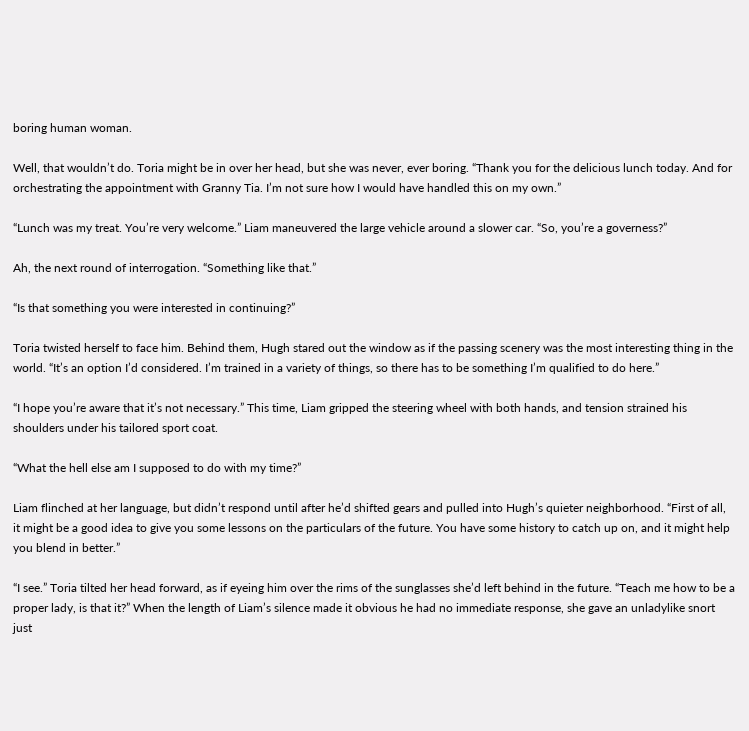boring human woman.

Well, that wouldn’t do. Toria might be in over her head, but she was never, ever boring. “Thank you for the delicious lunch today. And for orchestrating the appointment with Granny Tia. I’m not sure how I would have handled this on my own.”

“Lunch was my treat. You’re very welcome.” Liam maneuvered the large vehicle around a slower car. “So, you’re a governess?”

Ah, the next round of interrogation. “Something like that.”

“Is that something you were interested in continuing?”

Toria twisted herself to face him. Behind them, Hugh stared out the window as if the passing scenery was the most interesting thing in the world. “It’s an option I’d considered. I’m trained in a variety of things, so there has to be something I’m qualified to do here.”

“I hope you’re aware that it’s not necessary.” This time, Liam gripped the steering wheel with both hands, and tension strained his shoulders under his tailored sport coat.

“What the hell else am I supposed to do with my time?”

Liam flinched at her language, but didn’t respond until after he’d shifted gears and pulled into Hugh’s quieter neighborhood. “First of all, it might be a good idea to give you some lessons on the particulars of the future. You have some history to catch up on, and it might help you blend in better.”

“I see.” Toria tilted her head forward, as if eyeing him over the rims of the sunglasses she’d left behind in the future. “Teach me how to be a proper lady, is that it?” When the length of Liam’s silence made it obvious he had no immediate response, she gave an unladylike snort just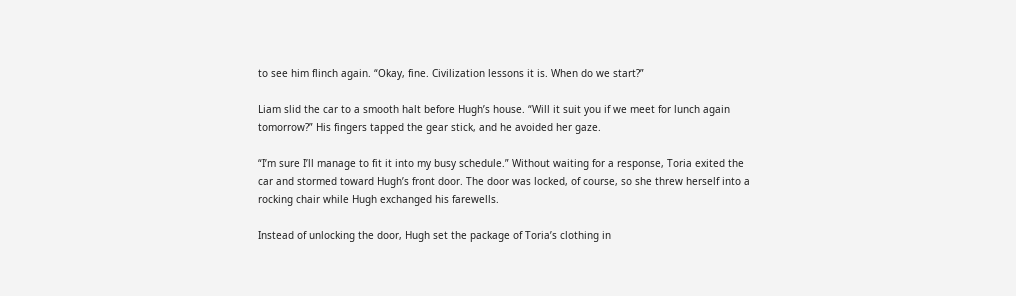to see him flinch again. “Okay, fine. Civilization lessons it is. When do we start?”

Liam slid the car to a smooth halt before Hugh’s house. “Will it suit you if we meet for lunch again tomorrow?” His fingers tapped the gear stick, and he avoided her gaze.

“I’m sure I’ll manage to fit it into my busy schedule.” Without waiting for a response, Toria exited the car and stormed toward Hugh’s front door. The door was locked, of course, so she threw herself into a rocking chair while Hugh exchanged his farewells.

Instead of unlocking the door, Hugh set the package of Toria’s clothing in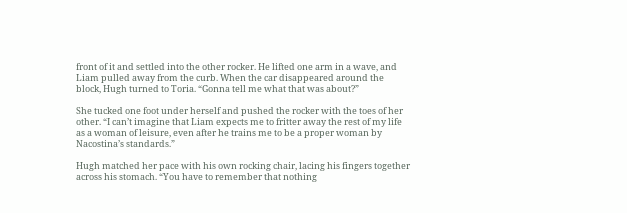front of it and settled into the other rocker. He lifted one arm in a wave, and Liam pulled away from the curb. When the car disappeared around the block, Hugh turned to Toria. “Gonna tell me what that was about?”

She tucked one foot under herself and pushed the rocker with the toes of her other. “I can’t imagine that Liam expects me to fritter away the rest of my life as a woman of leisure, even after he trains me to be a proper woman by Nacostina’s standards.”

Hugh matched her pace with his own rocking chair, lacing his fingers together across his stomach. “You have to remember that nothing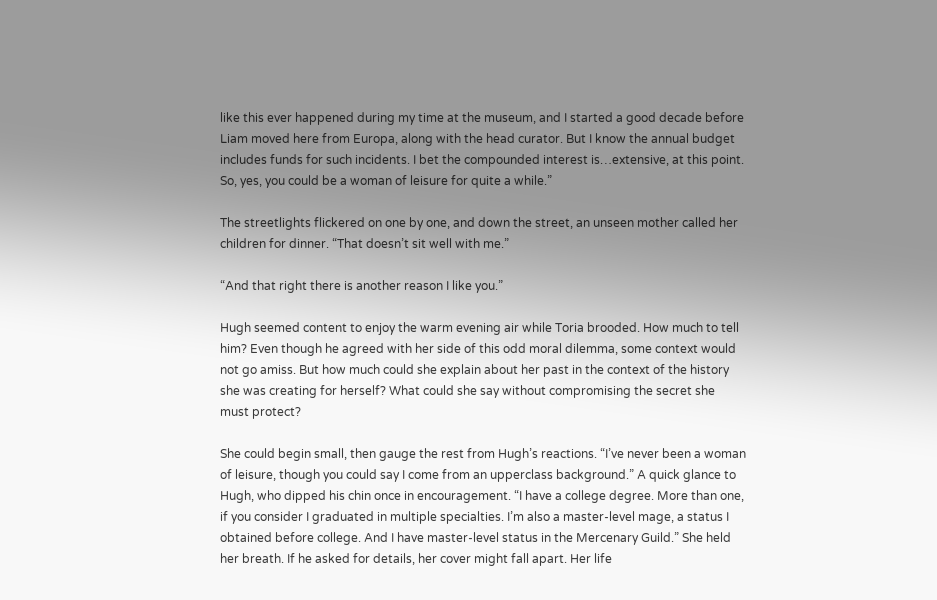like this ever happened during my time at the museum, and I started a good decade before Liam moved here from Europa, along with the head curator. But I know the annual budget includes funds for such incidents. I bet the compounded interest is…extensive, at this point. So, yes, you could be a woman of leisure for quite a while.”

The streetlights flickered on one by one, and down the street, an unseen mother called her children for dinner. “That doesn’t sit well with me.”

“And that right there is another reason I like you.”

Hugh seemed content to enjoy the warm evening air while Toria brooded. How much to tell him? Even though he agreed with her side of this odd moral dilemma, some context would not go amiss. But how much could she explain about her past in the context of the history she was creating for herself? What could she say without compromising the secret she must protect?

She could begin small, then gauge the rest from Hugh’s reactions. “I’ve never been a woman of leisure, though you could say I come from an upperclass background.” A quick glance to Hugh, who dipped his chin once in encouragement. “I have a college degree. More than one, if you consider I graduated in multiple specialties. I’m also a master-level mage, a status I obtained before college. And I have master-level status in the Mercenary Guild.” She held her breath. If he asked for details, her cover might fall apart. Her life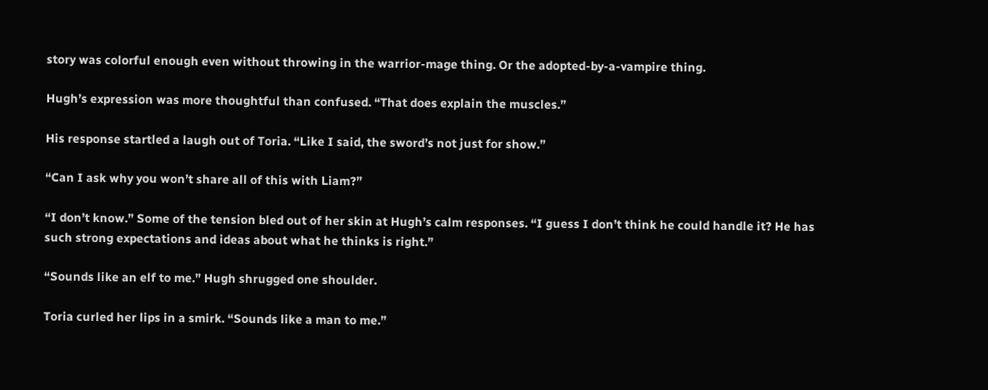story was colorful enough even without throwing in the warrior-mage thing. Or the adopted-by-a-vampire thing.

Hugh’s expression was more thoughtful than confused. “That does explain the muscles.”

His response startled a laugh out of Toria. “Like I said, the sword’s not just for show.”

“Can I ask why you won’t share all of this with Liam?”

“I don’t know.” Some of the tension bled out of her skin at Hugh’s calm responses. “I guess I don’t think he could handle it? He has such strong expectations and ideas about what he thinks is right.”

“Sounds like an elf to me.” Hugh shrugged one shoulder.

Toria curled her lips in a smirk. “Sounds like a man to me.”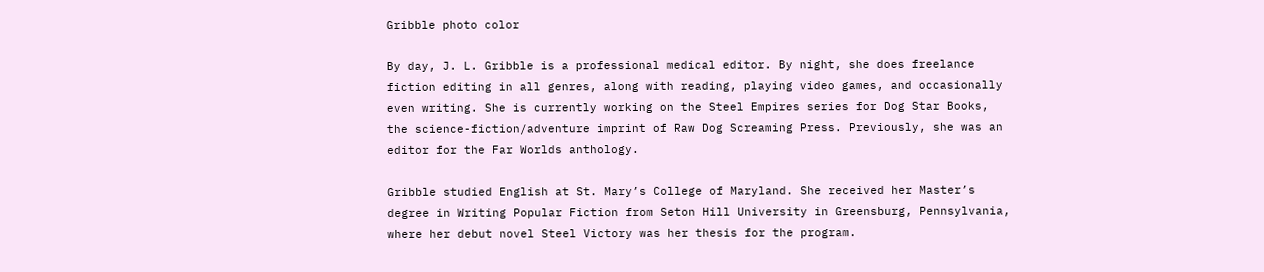Gribble photo color

By day, J. L. Gribble is a professional medical editor. By night, she does freelance fiction editing in all genres, along with reading, playing video games, and occasionally even writing. She is currently working on the Steel Empires series for Dog Star Books, the science-fiction/adventure imprint of Raw Dog Screaming Press. Previously, she was an editor for the Far Worlds anthology.

Gribble studied English at St. Mary’s College of Maryland. She received her Master’s degree in Writing Popular Fiction from Seton Hill University in Greensburg, Pennsylvania, where her debut novel Steel Victory was her thesis for the program.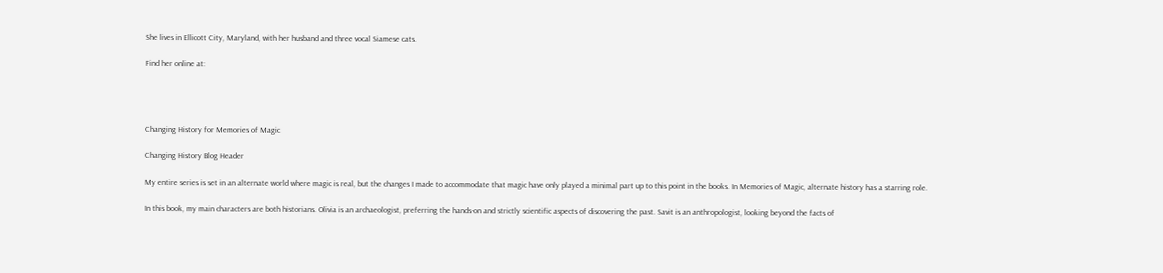She lives in Ellicott City, Maryland, with her husband and three vocal Siamese cats.

Find her online at:




Changing History for Memories of Magic

Changing History Blog Header

My entire series is set in an alternate world where magic is real, but the changes I made to accommodate that magic have only played a minimal part up to this point in the books. In Memories of Magic, alternate history has a starring role.

In this book, my main characters are both historians. Olivia is an archaeologist, preferring the hands-on and strictly scientific aspects of discovering the past. Savit is an anthropologist, looking beyond the facts of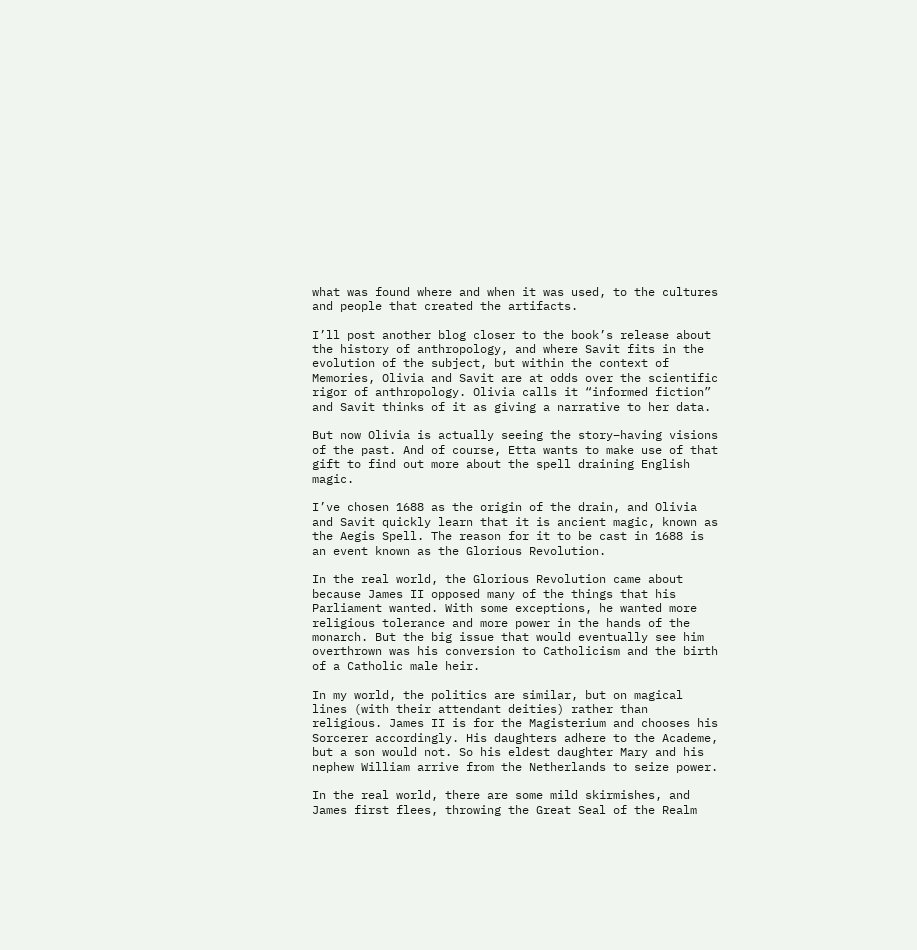what was found where and when it was used, to the cultures and people that created the artifacts.

I’ll post another blog closer to the book’s release about the history of anthropology, and where Savit fits in the evolution of the subject, but within the context of Memories, Olivia and Savit are at odds over the scientific rigor of anthropology. Olivia calls it “informed fiction” and Savit thinks of it as giving a narrative to her data.

But now Olivia is actually seeing the story–having visions of the past. And of course, Etta wants to make use of that gift to find out more about the spell draining English magic.

I’ve chosen 1688 as the origin of the drain, and Olivia and Savit quickly learn that it is ancient magic, known as the Aegis Spell. The reason for it to be cast in 1688 is an event known as the Glorious Revolution.

In the real world, the Glorious Revolution came about because James II opposed many of the things that his Parliament wanted. With some exceptions, he wanted more religious tolerance and more power in the hands of the monarch. But the big issue that would eventually see him overthrown was his conversion to Catholicism and the birth of a Catholic male heir.

In my world, the politics are similar, but on magical lines (with their attendant deities) rather than religious. James II is for the Magisterium and chooses his Sorcerer accordingly. His daughters adhere to the Academe, but a son would not. So his eldest daughter Mary and his nephew William arrive from the Netherlands to seize power.

In the real world, there are some mild skirmishes, and James first flees, throwing the Great Seal of the Realm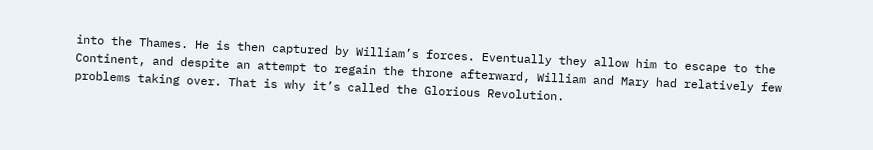into the Thames. He is then captured by William’s forces. Eventually they allow him to escape to the Continent, and despite an attempt to regain the throne afterward, William and Mary had relatively few problems taking over. That is why it’s called the Glorious Revolution.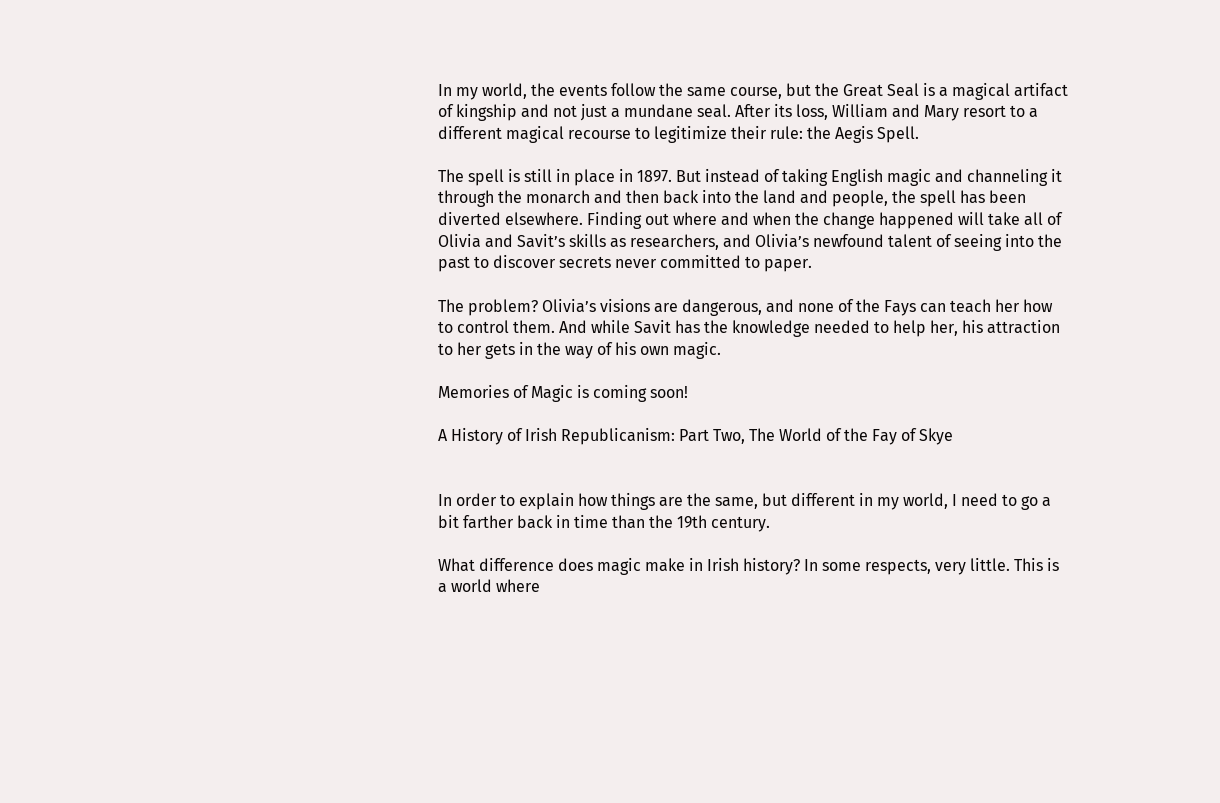In my world, the events follow the same course, but the Great Seal is a magical artifact of kingship and not just a mundane seal. After its loss, William and Mary resort to a different magical recourse to legitimize their rule: the Aegis Spell.

The spell is still in place in 1897. But instead of taking English magic and channeling it through the monarch and then back into the land and people, the spell has been diverted elsewhere. Finding out where and when the change happened will take all of Olivia and Savit’s skills as researchers, and Olivia’s newfound talent of seeing into the past to discover secrets never committed to paper.

The problem? Olivia’s visions are dangerous, and none of the Fays can teach her how to control them. And while Savit has the knowledge needed to help her, his attraction to her gets in the way of his own magic.

Memories of Magic is coming soon!

A History of Irish Republicanism: Part Two, The World of the Fay of Skye


In order to explain how things are the same, but different in my world, I need to go a bit farther back in time than the 19th century.

What difference does magic make in Irish history? In some respects, very little. This is a world where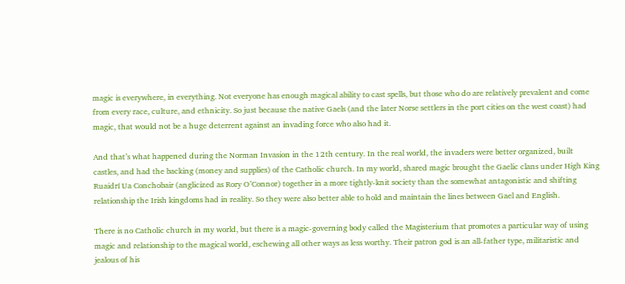magic is everywhere, in everything. Not everyone has enough magical ability to cast spells, but those who do are relatively prevalent and come from every race, culture, and ethnicity. So just because the native Gaels (and the later Norse settlers in the port cities on the west coast) had magic, that would not be a huge deterrent against an invading force who also had it.

And that’s what happened during the Norman Invasion in the 12th century. In the real world, the invaders were better organized, built castles, and had the backing (money and supplies) of the Catholic church. In my world, shared magic brought the Gaelic clans under High King Ruaidrí Ua Conchobair (anglicized as Rory O’Connor) together in a more tightly-knit society than the somewhat antagonistic and shifting relationship the Irish kingdoms had in reality. So they were also better able to hold and maintain the lines between Gael and English.

There is no Catholic church in my world, but there is a magic-governing body called the Magisterium that promotes a particular way of using magic and relationship to the magical world, eschewing all other ways as less worthy. Their patron god is an all-father type, militaristic and jealous of his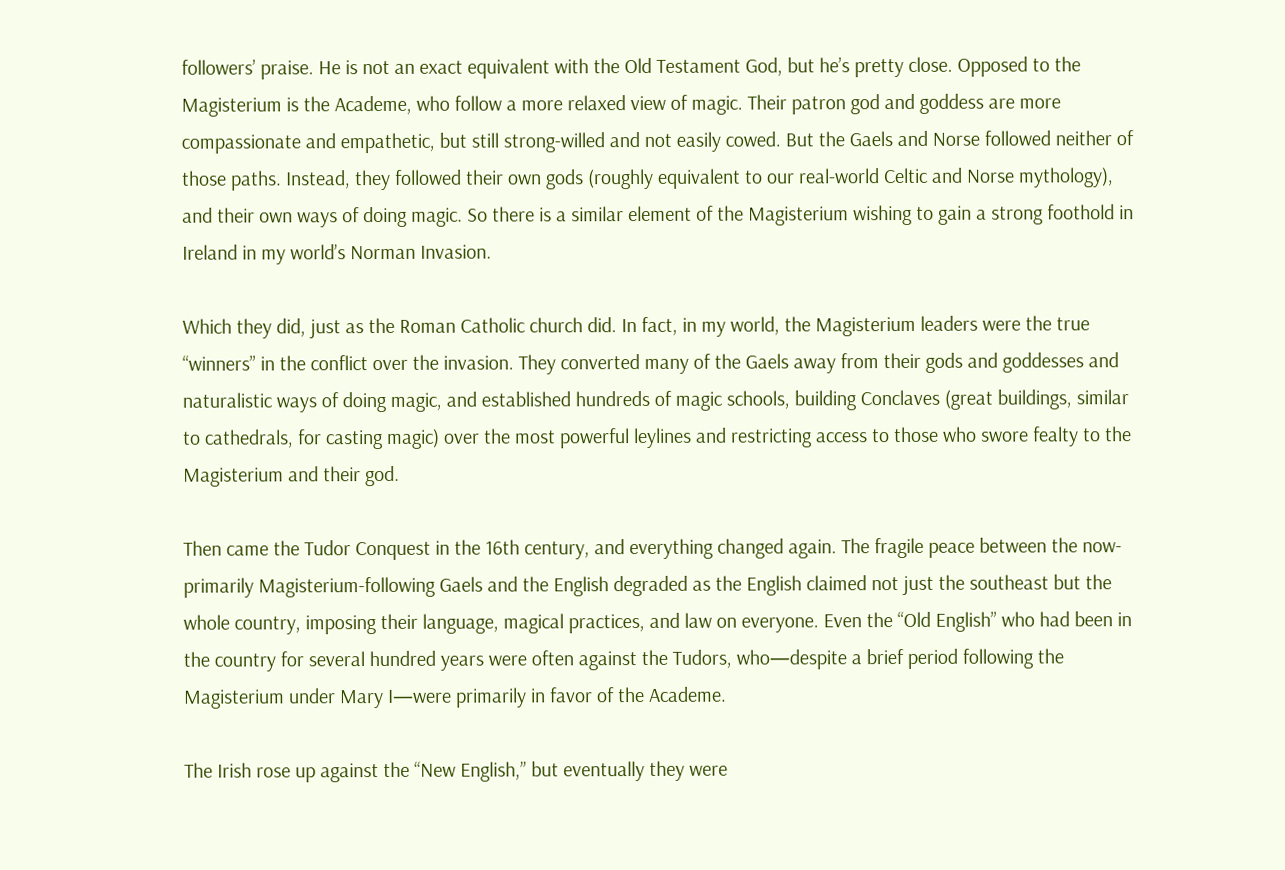followers’ praise. He is not an exact equivalent with the Old Testament God, but he’s pretty close. Opposed to the Magisterium is the Academe, who follow a more relaxed view of magic. Their patron god and goddess are more compassionate and empathetic, but still strong-willed and not easily cowed. But the Gaels and Norse followed neither of those paths. Instead, they followed their own gods (roughly equivalent to our real-world Celtic and Norse mythology), and their own ways of doing magic. So there is a similar element of the Magisterium wishing to gain a strong foothold in Ireland in my world’s Norman Invasion.

Which they did, just as the Roman Catholic church did. In fact, in my world, the Magisterium leaders were the true “winners” in the conflict over the invasion. They converted many of the Gaels away from their gods and goddesses and naturalistic ways of doing magic, and established hundreds of magic schools, building Conclaves (great buildings, similar to cathedrals, for casting magic) over the most powerful leylines and restricting access to those who swore fealty to the Magisterium and their god.

Then came the Tudor Conquest in the 16th century, and everything changed again. The fragile peace between the now-primarily Magisterium-following Gaels and the English degraded as the English claimed not just the southeast but the whole country, imposing their language, magical practices, and law on everyone. Even the “Old English” who had been in the country for several hundred years were often against the Tudors, who—despite a brief period following the Magisterium under Mary I—were primarily in favor of the Academe.

The Irish rose up against the “New English,” but eventually they were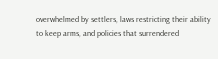overwhelmed by settlers, laws restricting their ability to keep arms, and policies that surrendered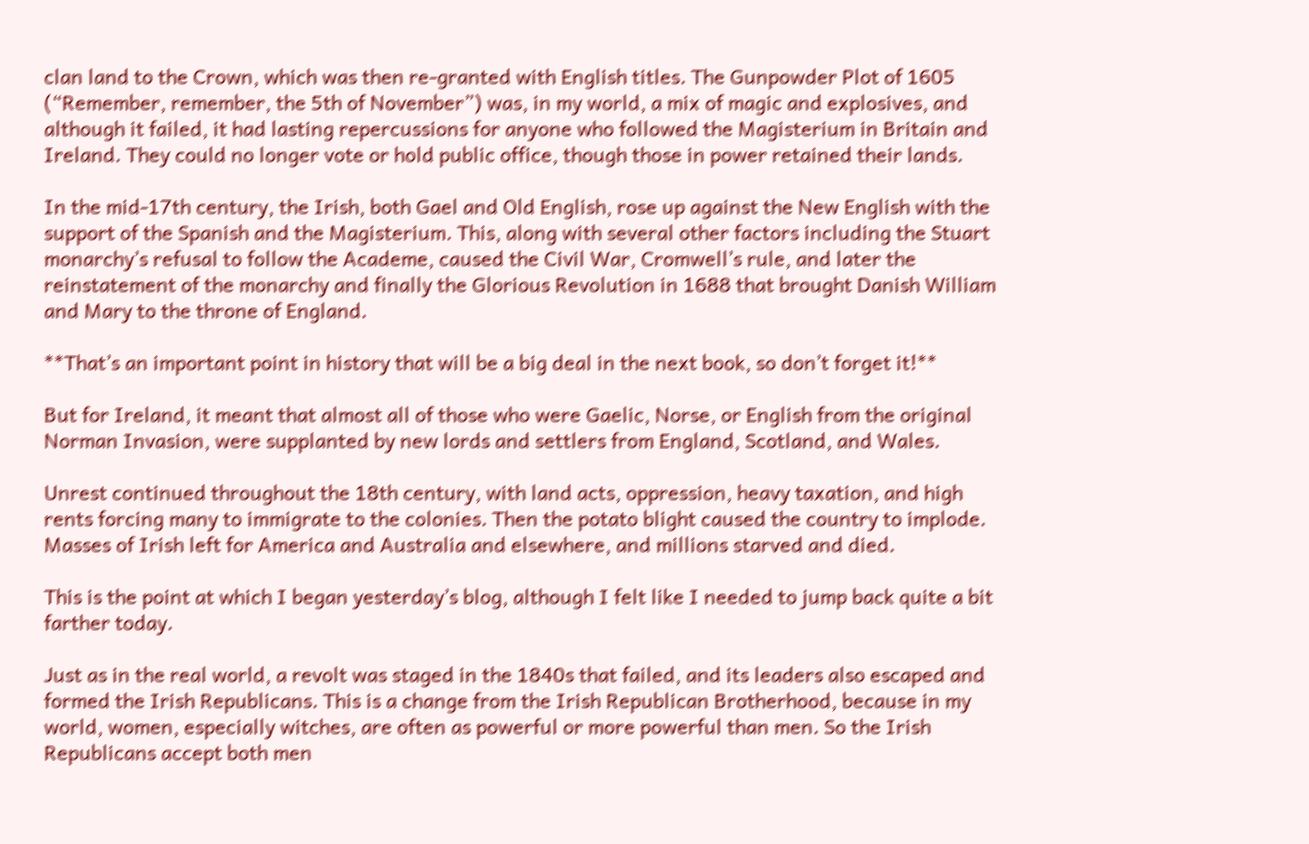clan land to the Crown, which was then re-granted with English titles. The Gunpowder Plot of 1605 (“Remember, remember, the 5th of November”) was, in my world, a mix of magic and explosives, and although it failed, it had lasting repercussions for anyone who followed the Magisterium in Britain and Ireland. They could no longer vote or hold public office, though those in power retained their lands.

In the mid-17th century, the Irish, both Gael and Old English, rose up against the New English with the support of the Spanish and the Magisterium. This, along with several other factors including the Stuart monarchy’s refusal to follow the Academe, caused the Civil War, Cromwell’s rule, and later the reinstatement of the monarchy and finally the Glorious Revolution in 1688 that brought Danish William and Mary to the throne of England.

**That’s an important point in history that will be a big deal in the next book, so don’t forget it!**

But for Ireland, it meant that almost all of those who were Gaelic, Norse, or English from the original Norman Invasion, were supplanted by new lords and settlers from England, Scotland, and Wales.

Unrest continued throughout the 18th century, with land acts, oppression, heavy taxation, and high rents forcing many to immigrate to the colonies. Then the potato blight caused the country to implode. Masses of Irish left for America and Australia and elsewhere, and millions starved and died.

This is the point at which I began yesterday’s blog, although I felt like I needed to jump back quite a bit farther today.

Just as in the real world, a revolt was staged in the 1840s that failed, and its leaders also escaped and formed the Irish Republicans. This is a change from the Irish Republican Brotherhood, because in my world, women, especially witches, are often as powerful or more powerful than men. So the Irish Republicans accept both men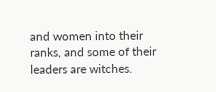and women into their ranks, and some of their leaders are witches.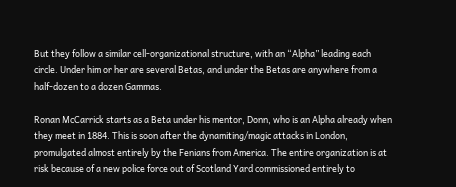But they follow a similar cell-organizational structure, with an “Alpha” leading each circle. Under him or her are several Betas, and under the Betas are anywhere from a half-dozen to a dozen Gammas.

Ronan McCarrick starts as a Beta under his mentor, Donn, who is an Alpha already when they meet in 1884. This is soon after the dynamiting/magic attacks in London, promulgated almost entirely by the Fenians from America. The entire organization is at risk because of a new police force out of Scotland Yard commissioned entirely to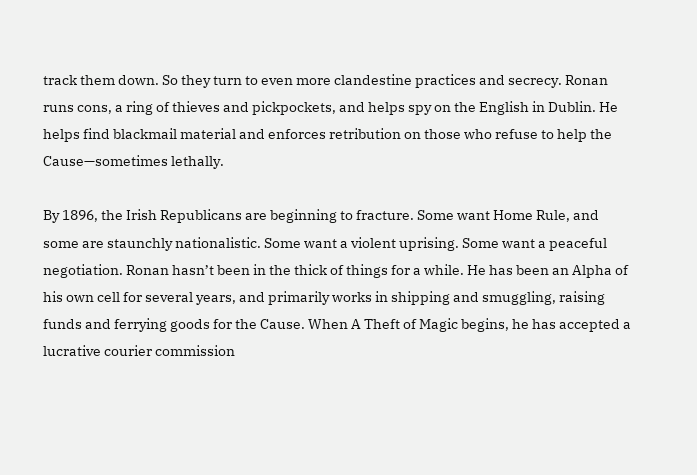track them down. So they turn to even more clandestine practices and secrecy. Ronan runs cons, a ring of thieves and pickpockets, and helps spy on the English in Dublin. He helps find blackmail material and enforces retribution on those who refuse to help the Cause—sometimes lethally.

By 1896, the Irish Republicans are beginning to fracture. Some want Home Rule, and some are staunchly nationalistic. Some want a violent uprising. Some want a peaceful negotiation. Ronan hasn’t been in the thick of things for a while. He has been an Alpha of his own cell for several years, and primarily works in shipping and smuggling, raising funds and ferrying goods for the Cause. When A Theft of Magic begins, he has accepted a lucrative courier commission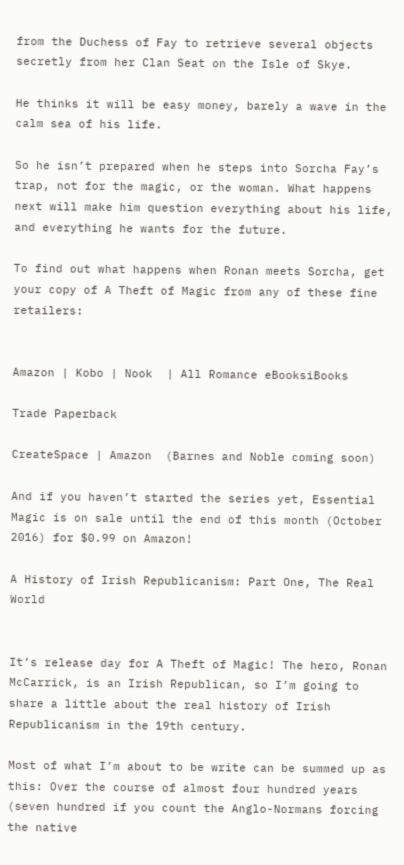from the Duchess of Fay to retrieve several objects secretly from her Clan Seat on the Isle of Skye.

He thinks it will be easy money, barely a wave in the calm sea of his life.

So he isn’t prepared when he steps into Sorcha Fay’s trap, not for the magic, or the woman. What happens next will make him question everything about his life, and everything he wants for the future.

To find out what happens when Ronan meets Sorcha, get your copy of A Theft of Magic from any of these fine retailers:


Amazon | Kobo | Nook  | All Romance eBooksiBooks

Trade Paperback

CreateSpace | Amazon  (Barnes and Noble coming soon)

And if you haven’t started the series yet, Essential Magic is on sale until the end of this month (October 2016) for $0.99 on Amazon!

A History of Irish Republicanism: Part One, The Real World


It’s release day for A Theft of Magic! The hero, Ronan McCarrick, is an Irish Republican, so I’m going to share a little about the real history of Irish Republicanism in the 19th century.

Most of what I’m about to be write can be summed up as this: Over the course of almost four hundred years (seven hundred if you count the Anglo-Normans forcing the native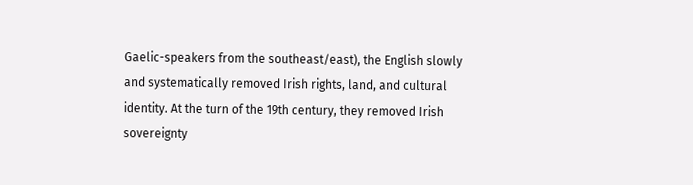Gaelic-speakers from the southeast/east), the English slowly and systematically removed Irish rights, land, and cultural identity. At the turn of the 19th century, they removed Irish sovereignty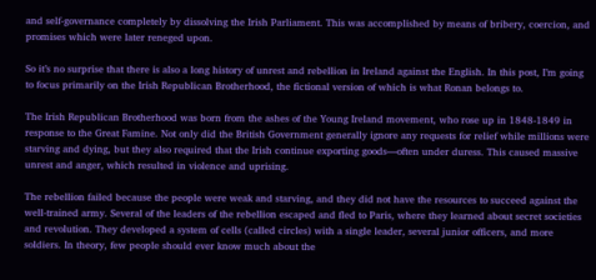and self-governance completely by dissolving the Irish Parliament. This was accomplished by means of bribery, coercion, and promises which were later reneged upon.

So it’s no surprise that there is also a long history of unrest and rebellion in Ireland against the English. In this post, I’m going to focus primarily on the Irish Republican Brotherhood, the fictional version of which is what Ronan belongs to.

The Irish Republican Brotherhood was born from the ashes of the Young Ireland movement, who rose up in 1848-1849 in response to the Great Famine. Not only did the British Government generally ignore any requests for relief while millions were starving and dying, but they also required that the Irish continue exporting goods—often under duress. This caused massive unrest and anger, which resulted in violence and uprising.

The rebellion failed because the people were weak and starving, and they did not have the resources to succeed against the well-trained army. Several of the leaders of the rebellion escaped and fled to Paris, where they learned about secret societies and revolution. They developed a system of cells (called circles) with a single leader, several junior officers, and more soldiers. In theory, few people should ever know much about the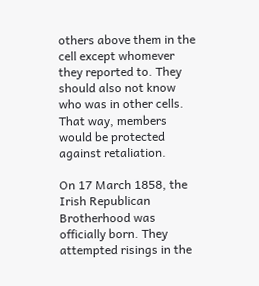others above them in the cell except whomever they reported to. They should also not know who was in other cells. That way, members would be protected against retaliation.

On 17 March 1858, the Irish Republican Brotherhood was officially born. They attempted risings in the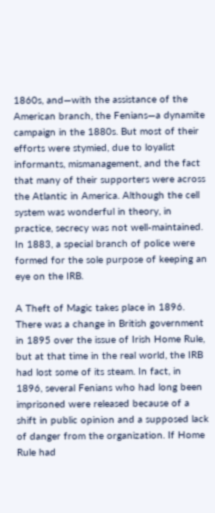1860s, and—with the assistance of the American branch, the Fenians—a dynamite campaign in the 1880s. But most of their efforts were stymied, due to loyalist informants, mismanagement, and the fact that many of their supporters were across the Atlantic in America. Although the cell system was wonderful in theory, in practice, secrecy was not well-maintained. In 1883, a special branch of police were formed for the sole purpose of keeping an eye on the IRB.

A Theft of Magic takes place in 1896. There was a change in British government in 1895 over the issue of Irish Home Rule, but at that time in the real world, the IRB had lost some of its steam. In fact, in 1896, several Fenians who had long been imprisoned were released because of a shift in public opinion and a supposed lack of danger from the organization. If Home Rule had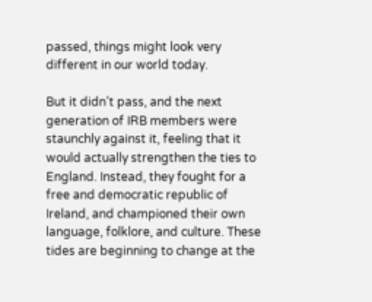passed, things might look very different in our world today.

But it didn’t pass, and the next generation of IRB members were staunchly against it, feeling that it would actually strengthen the ties to England. Instead, they fought for a free and democratic republic of Ireland, and championed their own language, folklore, and culture. These tides are beginning to change at the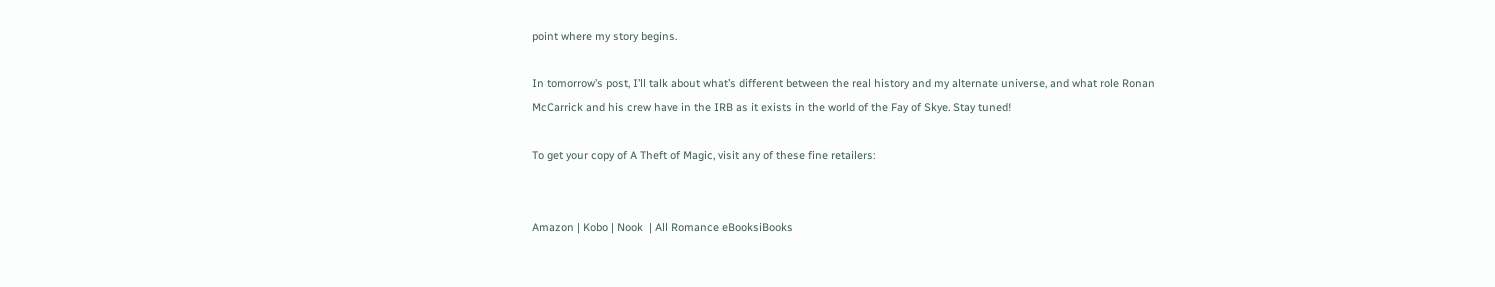point where my story begins.

In tomorrow’s post, I’ll talk about what’s different between the real history and my alternate universe, and what role Ronan McCarrick and his crew have in the IRB as it exists in the world of the Fay of Skye. Stay tuned!

To get your copy of A Theft of Magic, visit any of these fine retailers:


Amazon | Kobo | Nook  | All Romance eBooksiBooks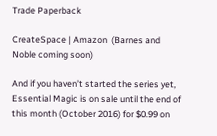Trade Paperback

CreateSpace | Amazon  (Barnes and Noble coming soon)

And if you haven’t started the series yet, Essential Magic is on sale until the end of this month (October 2016) for $0.99 on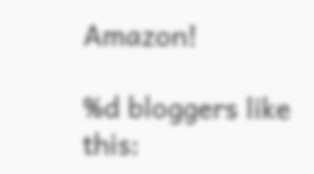Amazon!

%d bloggers like this: